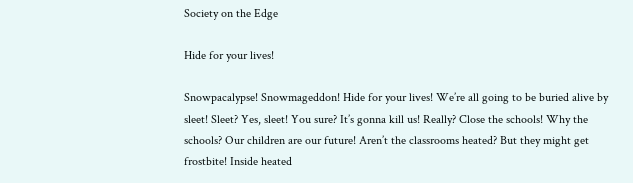Society on the Edge

Hide for your lives!

Snowpacalypse! Snowmageddon! Hide for your lives! We’re all going to be buried alive by sleet! Sleet? Yes, sleet! You sure? It’s gonna kill us! Really? Close the schools! Why the schools? Our children are our future! Aren’t the classrooms heated? But they might get frostbite! Inside heated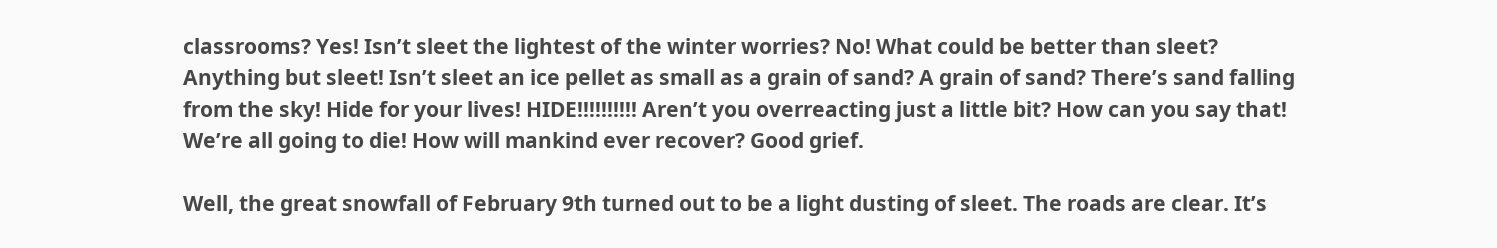classrooms? Yes! Isn’t sleet the lightest of the winter worries? No! What could be better than sleet? Anything but sleet! Isn’t sleet an ice pellet as small as a grain of sand? A grain of sand? There’s sand falling from the sky! Hide for your lives! HIDE!!!!!!!!!! Aren’t you overreacting just a little bit? How can you say that! We’re all going to die! How will mankind ever recover? Good grief.

Well, the great snowfall of February 9th turned out to be a light dusting of sleet. The roads are clear. It’s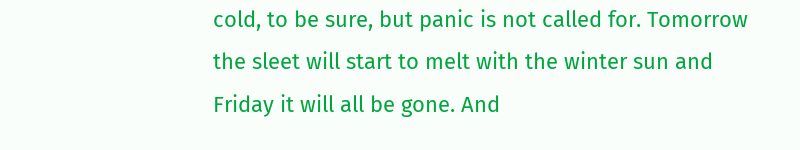cold, to be sure, but panic is not called for. Tomorrow the sleet will start to melt with the winter sun and Friday it will all be gone. And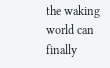the waking world can finally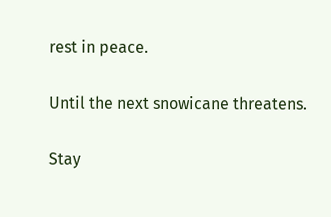rest in peace.

Until the next snowicane threatens.

Stay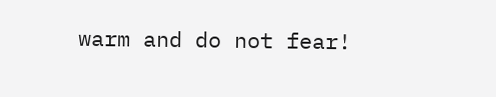warm and do not fear!